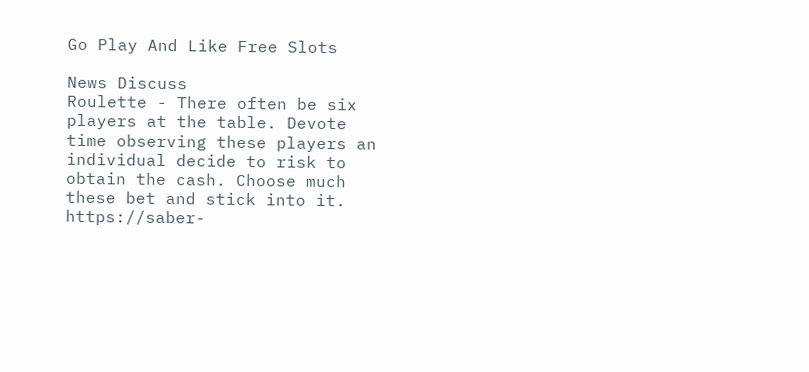Go Play And Like Free Slots

News Discuss
Roulette - There often be six players at the table. Devote time observing these players an individual decide to risk to obtain the cash. Choose much these bet and stick into it. https://saber-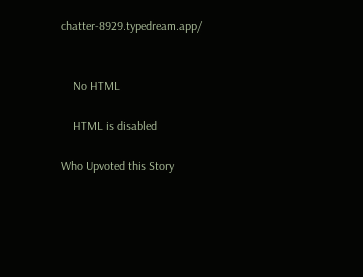chatter-8929.typedream.app/


    No HTML

    HTML is disabled

Who Upvoted this Story